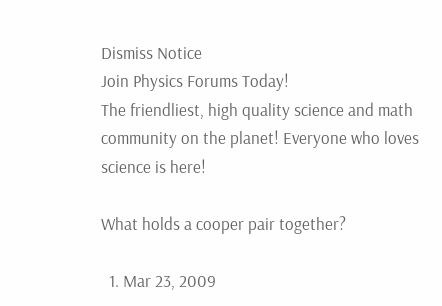Dismiss Notice
Join Physics Forums Today!
The friendliest, high quality science and math community on the planet! Everyone who loves science is here!

What holds a cooper pair together?

  1. Mar 23, 2009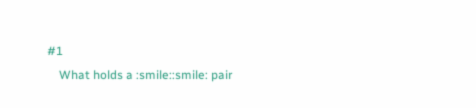#1
    What holds a :smile::smile: pair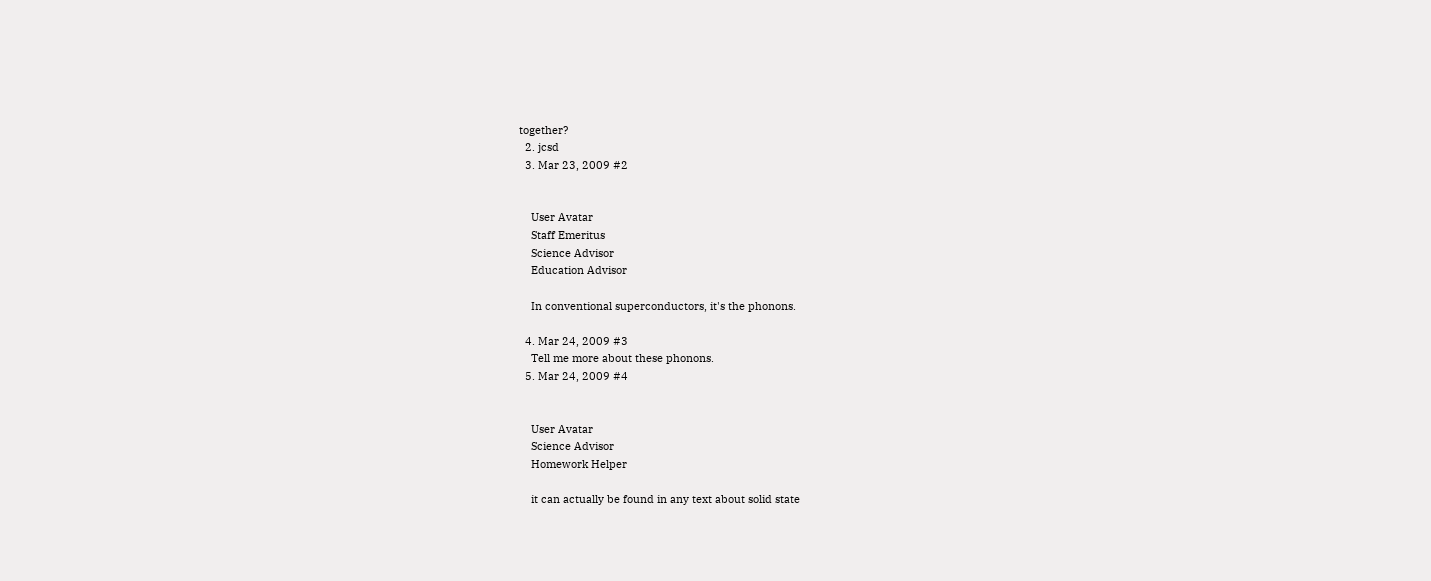together?
  2. jcsd
  3. Mar 23, 2009 #2


    User Avatar
    Staff Emeritus
    Science Advisor
    Education Advisor

    In conventional superconductors, it's the phonons.

  4. Mar 24, 2009 #3
    Tell me more about these phonons.
  5. Mar 24, 2009 #4


    User Avatar
    Science Advisor
    Homework Helper

    it can actually be found in any text about solid state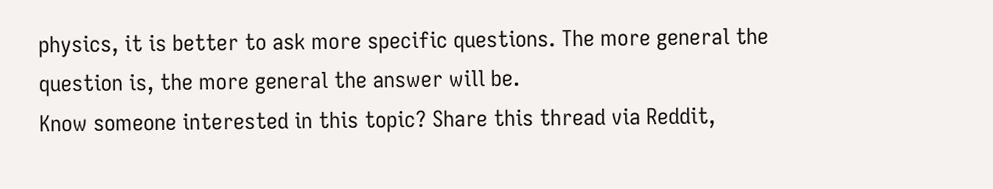physics, it is better to ask more specific questions. The more general the question is, the more general the answer will be.
Know someone interested in this topic? Share this thread via Reddit,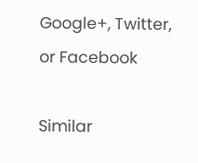Google+, Twitter, or Facebook

Similar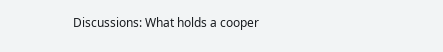Discussions: What holds a cooper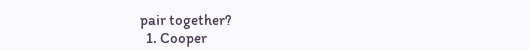pair together?
  1. Cooper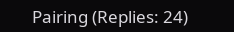Pairing (Replies: 24)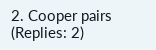2. Cooper pairs (Replies: 2)